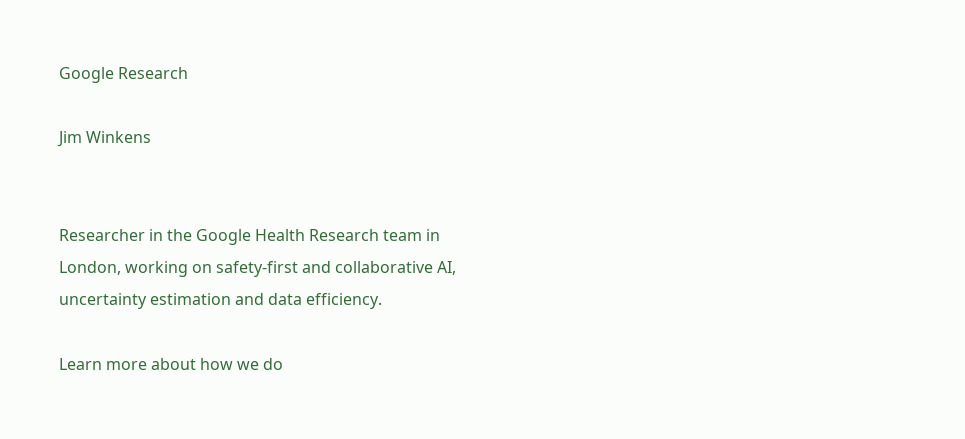Google Research

Jim Winkens


Researcher in the Google Health Research team in London, working on safety-first and collaborative AI, uncertainty estimation and data efficiency.

Learn more about how we do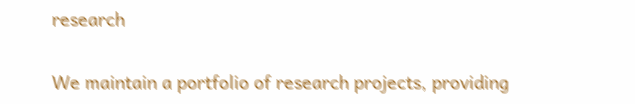research

We maintain a portfolio of research projects, providing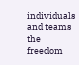individuals and teams the freedom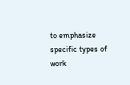to emphasize specific types of work